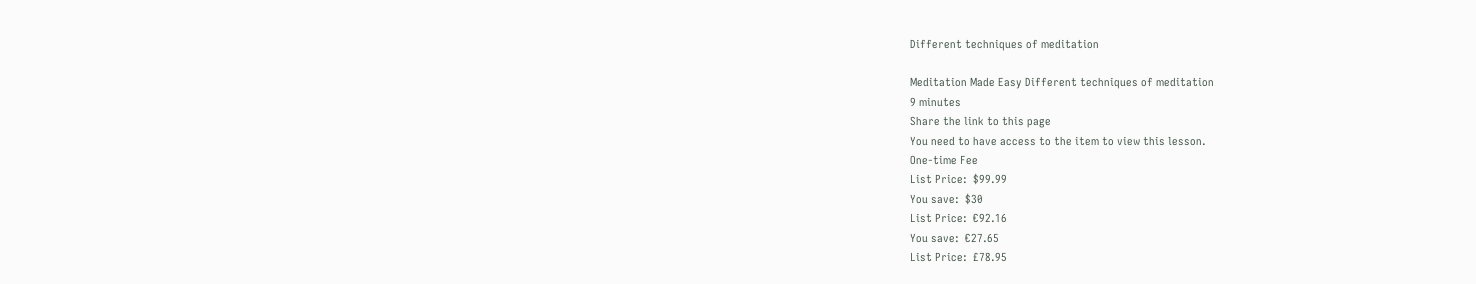Different techniques of meditation

Meditation Made Easy Different techniques of meditation
9 minutes
Share the link to this page
You need to have access to the item to view this lesson.
One-time Fee
List Price:  $99.99
You save:  $30
List Price:  €92.16
You save:  €27.65
List Price:  £78.95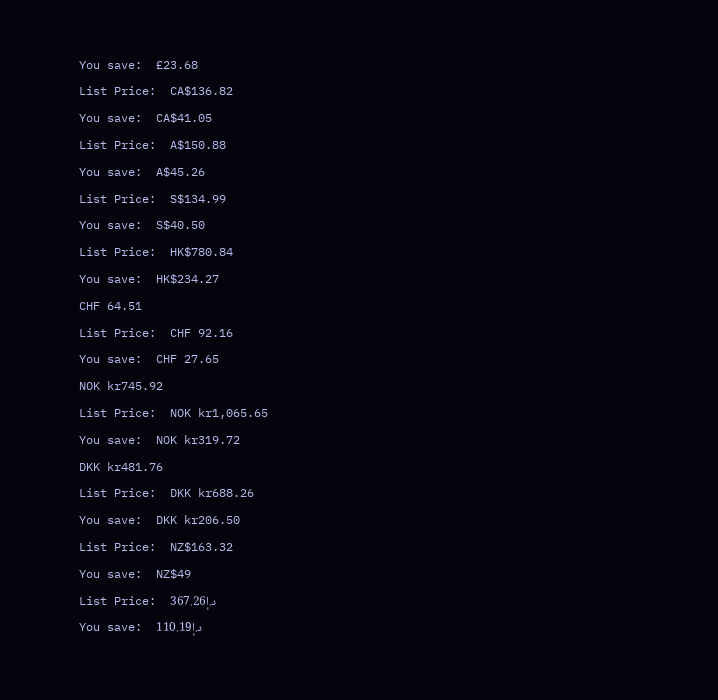You save:  £23.68
List Price:  CA$136.82
You save:  CA$41.05
List Price:  A$150.88
You save:  A$45.26
List Price:  S$134.99
You save:  S$40.50
List Price:  HK$780.84
You save:  HK$234.27
CHF 64.51
List Price:  CHF 92.16
You save:  CHF 27.65
NOK kr745.92
List Price:  NOK kr1,065.65
You save:  NOK kr319.72
DKK kr481.76
List Price:  DKK kr688.26
You save:  DKK kr206.50
List Price:  NZ$163.32
You save:  NZ$49
List Price:  د.إ367.26
You save:  د.إ110.19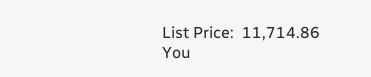List Price:  11,714.86
You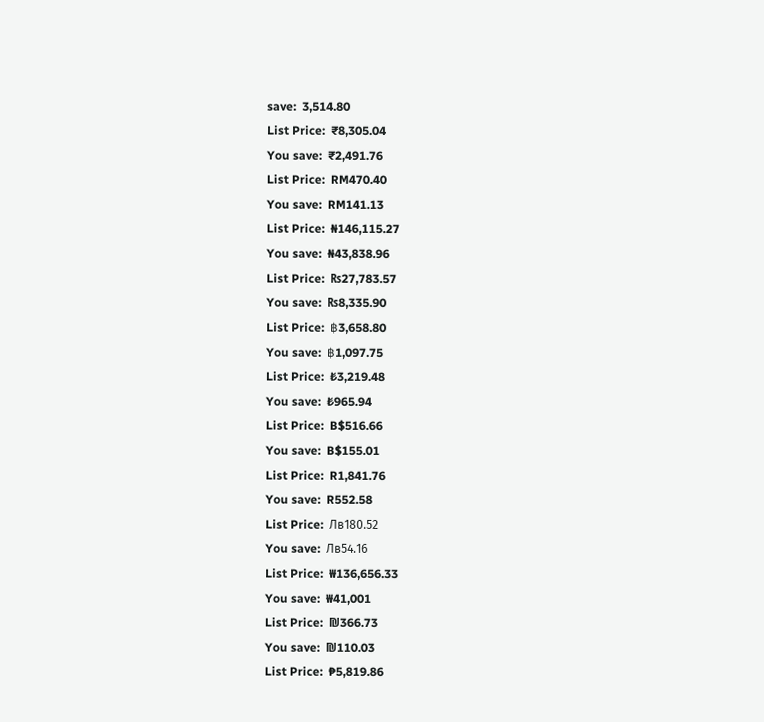save:  3,514.80
List Price:  ₹8,305.04
You save:  ₹2,491.76
List Price:  RM470.40
You save:  RM141.13
List Price:  ₦146,115.27
You save:  ₦43,838.96
List Price:  ₨27,783.57
You save:  ₨8,335.90
List Price:  ฿3,658.80
You save:  ฿1,097.75
List Price:  ₺3,219.48
You save:  ₺965.94
List Price:  B$516.66
You save:  B$155.01
List Price:  R1,841.76
You save:  R552.58
List Price:  Лв180.52
You save:  Лв54.16
List Price:  ₩136,656.33
You save:  ₩41,001
List Price:  ₪366.73
You save:  ₪110.03
List Price:  ₱5,819.86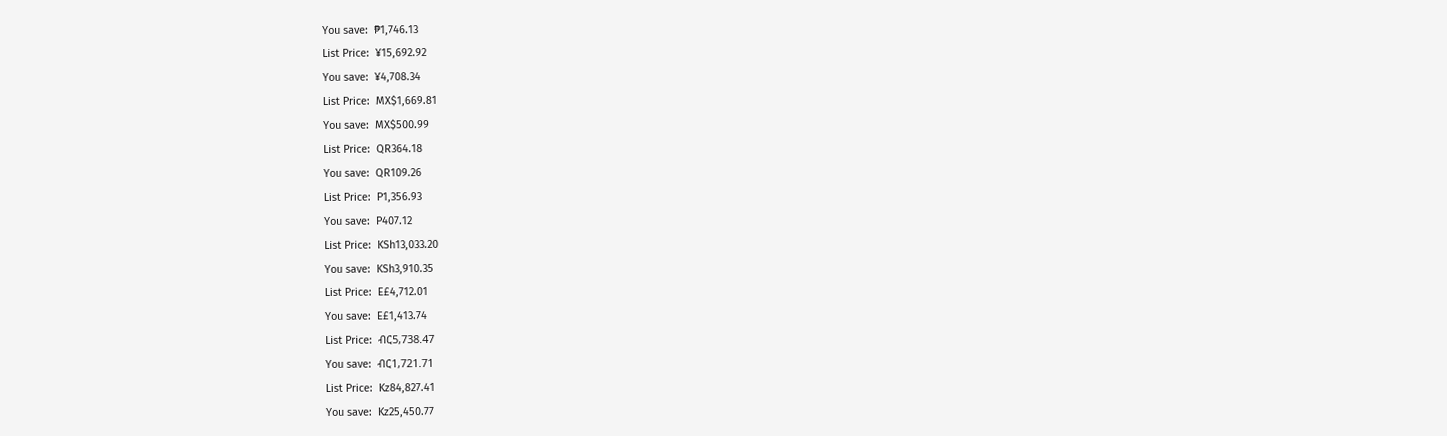You save:  ₱1,746.13
List Price:  ¥15,692.92
You save:  ¥4,708.34
List Price:  MX$1,669.81
You save:  MX$500.99
List Price:  QR364.18
You save:  QR109.26
List Price:  P1,356.93
You save:  P407.12
List Price:  KSh13,033.20
You save:  KSh3,910.35
List Price:  E£4,712.01
You save:  E£1,413.74
List Price:  ብር5,738.47
You save:  ብር1,721.71
List Price:  Kz84,827.41
You save:  Kz25,450.77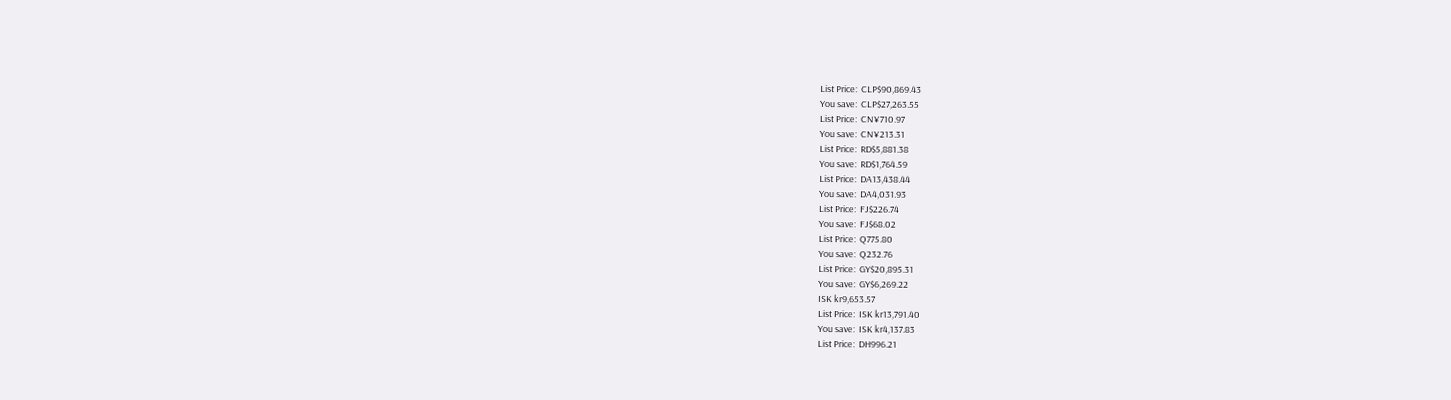List Price:  CLP$90,869.43
You save:  CLP$27,263.55
List Price:  CN¥710.97
You save:  CN¥213.31
List Price:  RD$5,881.38
You save:  RD$1,764.59
List Price:  DA13,438.44
You save:  DA4,031.93
List Price:  FJ$226.74
You save:  FJ$68.02
List Price:  Q775.80
You save:  Q232.76
List Price:  GY$20,895.31
You save:  GY$6,269.22
ISK kr9,653.57
List Price:  ISK kr13,791.40
You save:  ISK kr4,137.83
List Price:  DH996.21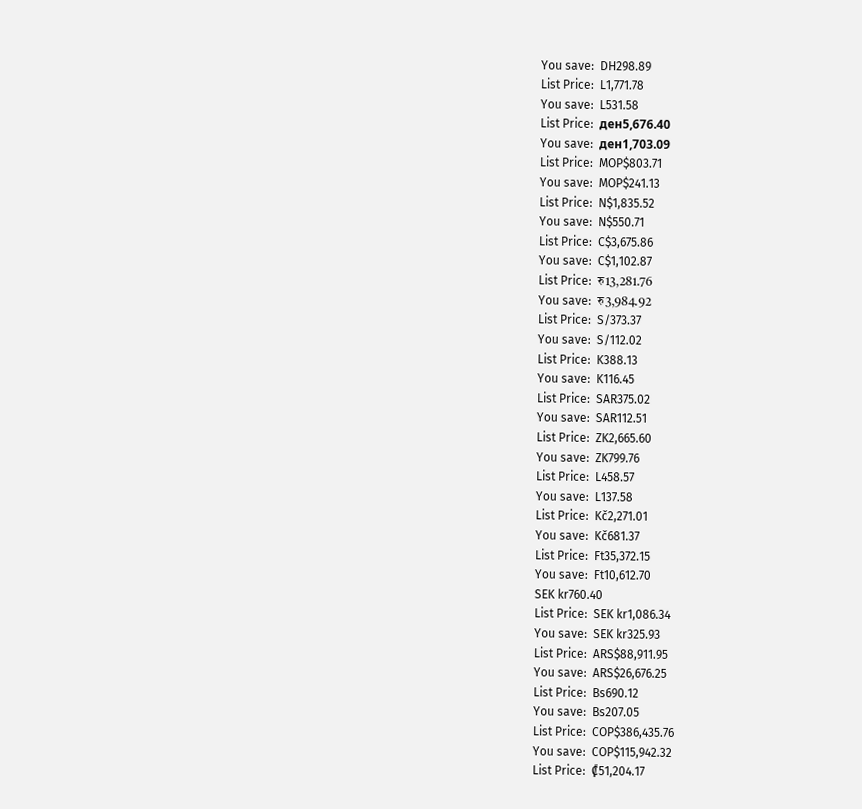You save:  DH298.89
List Price:  L1,771.78
You save:  L531.58
List Price:  ден5,676.40
You save:  ден1,703.09
List Price:  MOP$803.71
You save:  MOP$241.13
List Price:  N$1,835.52
You save:  N$550.71
List Price:  C$3,675.86
You save:  C$1,102.87
List Price:  रु13,281.76
You save:  रु3,984.92
List Price:  S/373.37
You save:  S/112.02
List Price:  K388.13
You save:  K116.45
List Price:  SAR375.02
You save:  SAR112.51
List Price:  ZK2,665.60
You save:  ZK799.76
List Price:  L458.57
You save:  L137.58
List Price:  Kč2,271.01
You save:  Kč681.37
List Price:  Ft35,372.15
You save:  Ft10,612.70
SEK kr760.40
List Price:  SEK kr1,086.34
You save:  SEK kr325.93
List Price:  ARS$88,911.95
You save:  ARS$26,676.25
List Price:  Bs690.12
You save:  Bs207.05
List Price:  COP$386,435.76
You save:  COP$115,942.32
List Price:  ₡51,204.17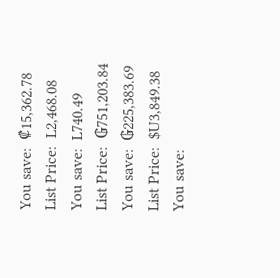You save:  ₡15,362.78
List Price:  L2,468.08
You save:  L740.49
List Price:  ₲751,203.84
You save:  ₲225,383.69
List Price:  $U3,849.38
You save: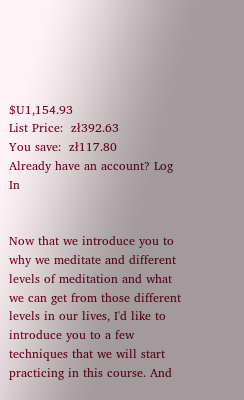$U1,154.93
List Price:  zł392.63
You save:  zł117.80
Already have an account? Log In


Now that we introduce you to why we meditate and different levels of meditation and what we can get from those different levels in our lives, I'd like to introduce you to a few techniques that we will start practicing in this course. And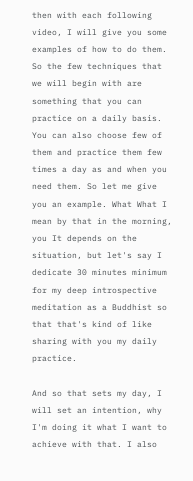then with each following video, I will give you some examples of how to do them. So the few techniques that we will begin with are something that you can practice on a daily basis. You can also choose few of them and practice them few times a day as and when you need them. So let me give you an example. What What I mean by that in the morning, you It depends on the situation, but let's say I dedicate 30 minutes minimum for my deep introspective meditation as a Buddhist so that that's kind of like sharing with you my daily practice.

And so that sets my day, I will set an intention, why I'm doing it what I want to achieve with that. I also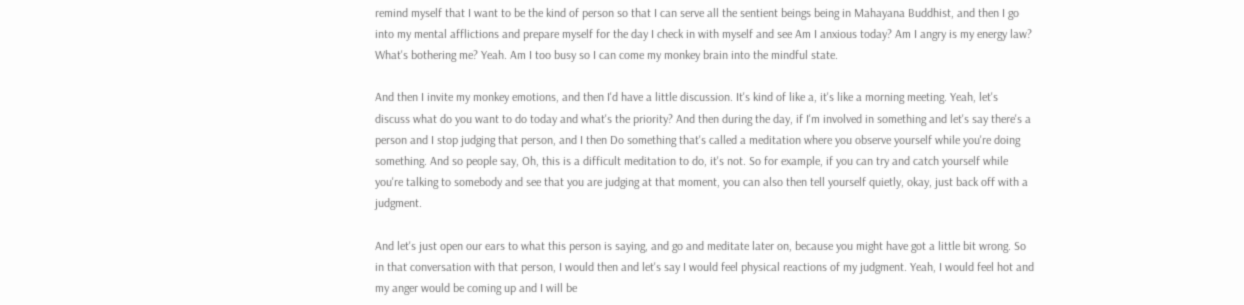remind myself that I want to be the kind of person so that I can serve all the sentient beings being in Mahayana Buddhist, and then I go into my mental afflictions and prepare myself for the day I check in with myself and see Am I anxious today? Am I angry is my energy law? What's bothering me? Yeah. Am I too busy so I can come my monkey brain into the mindful state.

And then I invite my monkey emotions, and then I'd have a little discussion. It's kind of like a, it's like a morning meeting. Yeah, let's discuss what do you want to do today and what's the priority? And then during the day, if I'm involved in something and let's say there's a person and I stop judging that person, and I then Do something that's called a meditation where you observe yourself while you're doing something. And so people say, Oh, this is a difficult meditation to do, it's not. So for example, if you can try and catch yourself while you're talking to somebody and see that you are judging at that moment, you can also then tell yourself quietly, okay, just back off with a judgment.

And let's just open our ears to what this person is saying, and go and meditate later on, because you might have got a little bit wrong. So in that conversation with that person, I would then and let's say I would feel physical reactions of my judgment. Yeah, I would feel hot and my anger would be coming up and I will be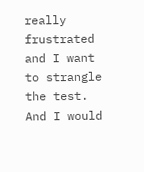really frustrated and I want to strangle the test. And I would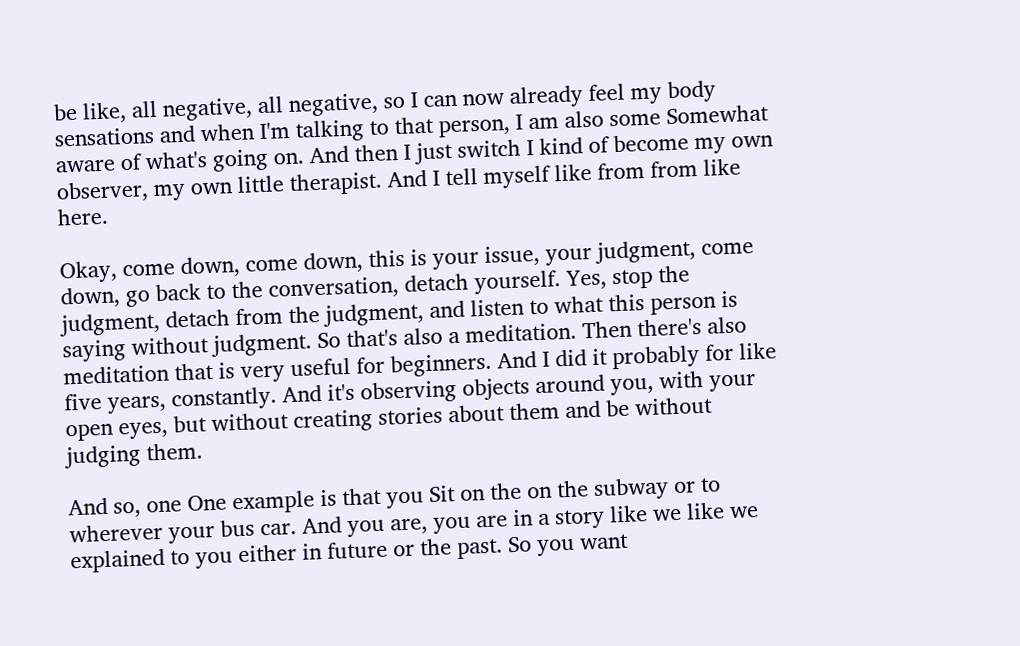be like, all negative, all negative, so I can now already feel my body sensations and when I'm talking to that person, I am also some Somewhat aware of what's going on. And then I just switch I kind of become my own observer, my own little therapist. And I tell myself like from from like here.

Okay, come down, come down, this is your issue, your judgment, come down, go back to the conversation, detach yourself. Yes, stop the judgment, detach from the judgment, and listen to what this person is saying without judgment. So that's also a meditation. Then there's also meditation that is very useful for beginners. And I did it probably for like five years, constantly. And it's observing objects around you, with your open eyes, but without creating stories about them and be without judging them.

And so, one One example is that you Sit on the on the subway or to wherever your bus car. And you are, you are in a story like we like we explained to you either in future or the past. So you want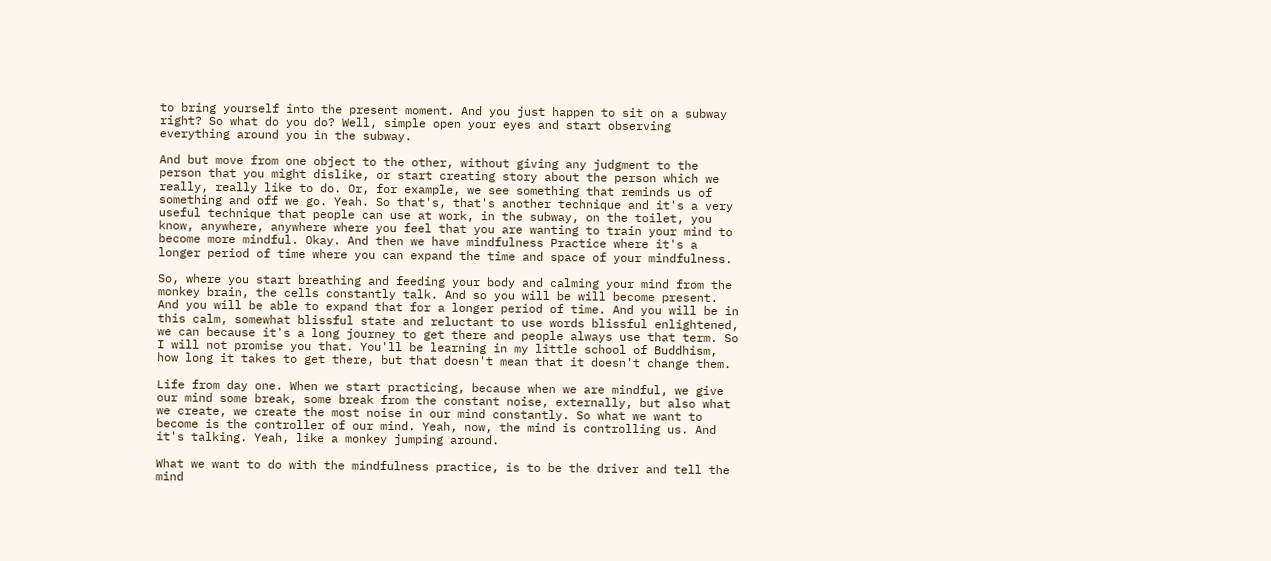to bring yourself into the present moment. And you just happen to sit on a subway right? So what do you do? Well, simple open your eyes and start observing everything around you in the subway.

And but move from one object to the other, without giving any judgment to the person that you might dislike, or start creating story about the person which we really, really like to do. Or, for example, we see something that reminds us of something and off we go. Yeah. So that's, that's another technique and it's a very useful technique that people can use at work, in the subway, on the toilet, you know, anywhere, anywhere where you feel that you are wanting to train your mind to become more mindful. Okay. And then we have mindfulness Practice where it's a longer period of time where you can expand the time and space of your mindfulness.

So, where you start breathing and feeding your body and calming your mind from the monkey brain, the cells constantly talk. And so you will be will become present. And you will be able to expand that for a longer period of time. And you will be in this calm, somewhat blissful state and reluctant to use words blissful enlightened, we can because it's a long journey to get there and people always use that term. So I will not promise you that. You'll be learning in my little school of Buddhism, how long it takes to get there, but that doesn't mean that it doesn't change them.

Life from day one. When we start practicing, because when we are mindful, we give our mind some break, some break from the constant noise, externally, but also what we create, we create the most noise in our mind constantly. So what we want to become is the controller of our mind. Yeah, now, the mind is controlling us. And it's talking. Yeah, like a monkey jumping around.

What we want to do with the mindfulness practice, is to be the driver and tell the mind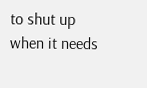to shut up when it needs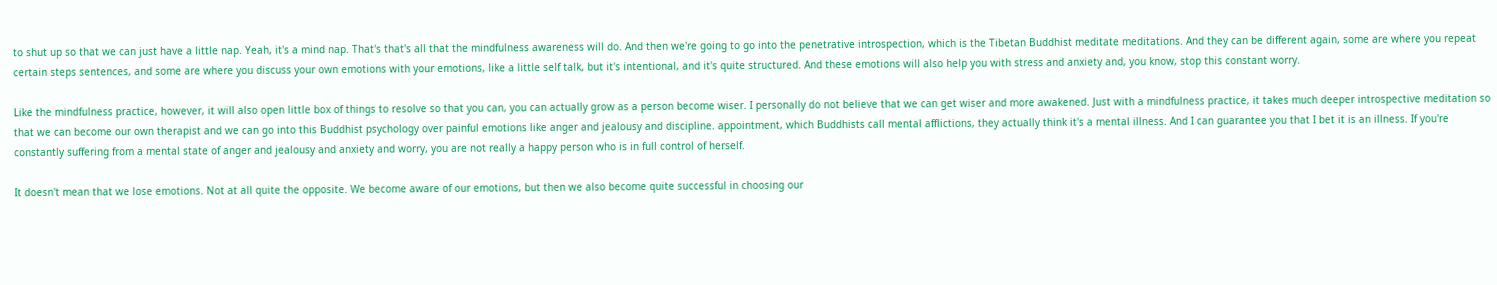to shut up so that we can just have a little nap. Yeah, it's a mind nap. That's that's all that the mindfulness awareness will do. And then we're going to go into the penetrative introspection, which is the Tibetan Buddhist meditate meditations. And they can be different again, some are where you repeat certain steps sentences, and some are where you discuss your own emotions with your emotions, like a little self talk, but it's intentional, and it's quite structured. And these emotions will also help you with stress and anxiety and, you know, stop this constant worry.

Like the mindfulness practice, however, it will also open little box of things to resolve so that you can, you can actually grow as a person become wiser. I personally do not believe that we can get wiser and more awakened. Just with a mindfulness practice, it takes much deeper introspective meditation so that we can become our own therapist and we can go into this Buddhist psychology over painful emotions like anger and jealousy and discipline. appointment, which Buddhists call mental afflictions, they actually think it's a mental illness. And I can guarantee you that I bet it is an illness. If you're constantly suffering from a mental state of anger and jealousy and anxiety and worry, you are not really a happy person who is in full control of herself.

It doesn't mean that we lose emotions. Not at all quite the opposite. We become aware of our emotions, but then we also become quite successful in choosing our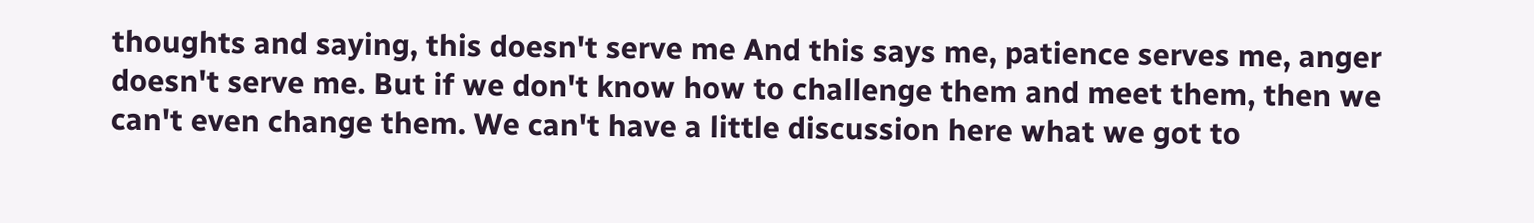thoughts and saying, this doesn't serve me And this says me, patience serves me, anger doesn't serve me. But if we don't know how to challenge them and meet them, then we can't even change them. We can't have a little discussion here what we got to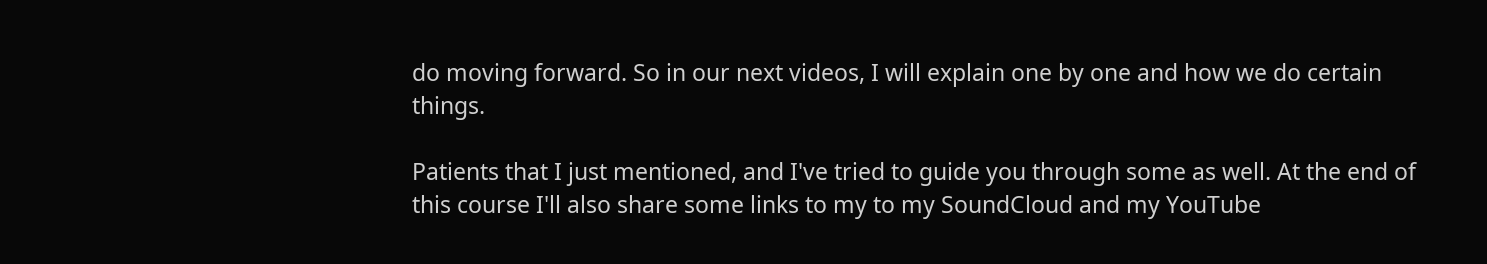do moving forward. So in our next videos, I will explain one by one and how we do certain things.

Patients that I just mentioned, and I've tried to guide you through some as well. At the end of this course I'll also share some links to my to my SoundCloud and my YouTube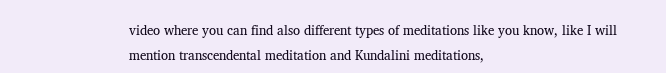video where you can find also different types of meditations like you know, like I will mention transcendental meditation and Kundalini meditations,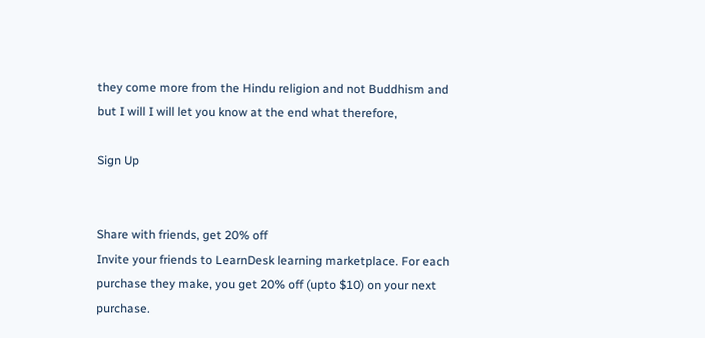they come more from the Hindu religion and not Buddhism and but I will I will let you know at the end what therefore,

Sign Up


Share with friends, get 20% off
Invite your friends to LearnDesk learning marketplace. For each purchase they make, you get 20% off (upto $10) on your next purchase.